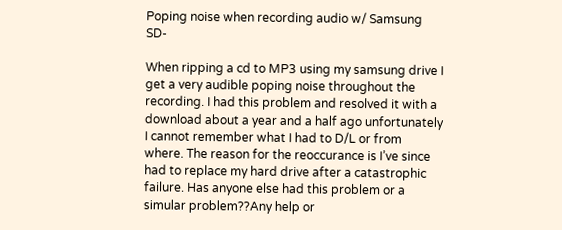Poping noise when recording audio w/ Samsung SD-

When ripping a cd to MP3 using my samsung drive I get a very audible poping noise throughout the recording. I had this problem and resolved it with a download about a year and a half ago unfortunately I cannot remember what I had to D/L or from where. The reason for the reoccurance is I’ve since had to replace my hard drive after a catastrophic failure. Has anyone else had this problem or a simular problem??Any help or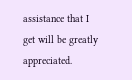assistance that I get will be greatly appreciated.